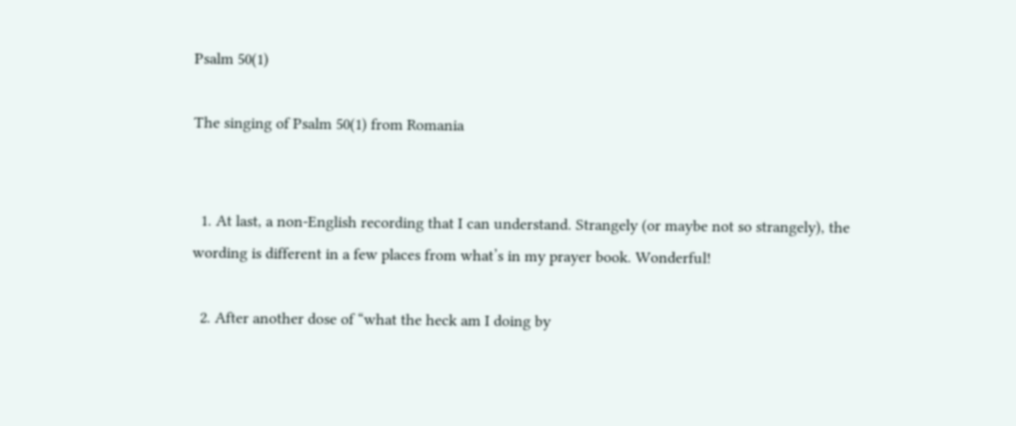Psalm 50(1)

The singing of Psalm 50(1) from Romania


  1. At last, a non-English recording that I can understand. Strangely (or maybe not so strangely), the wording is different in a few places from what’s in my prayer book. Wonderful!

  2. After another dose of “what the heck am I doing by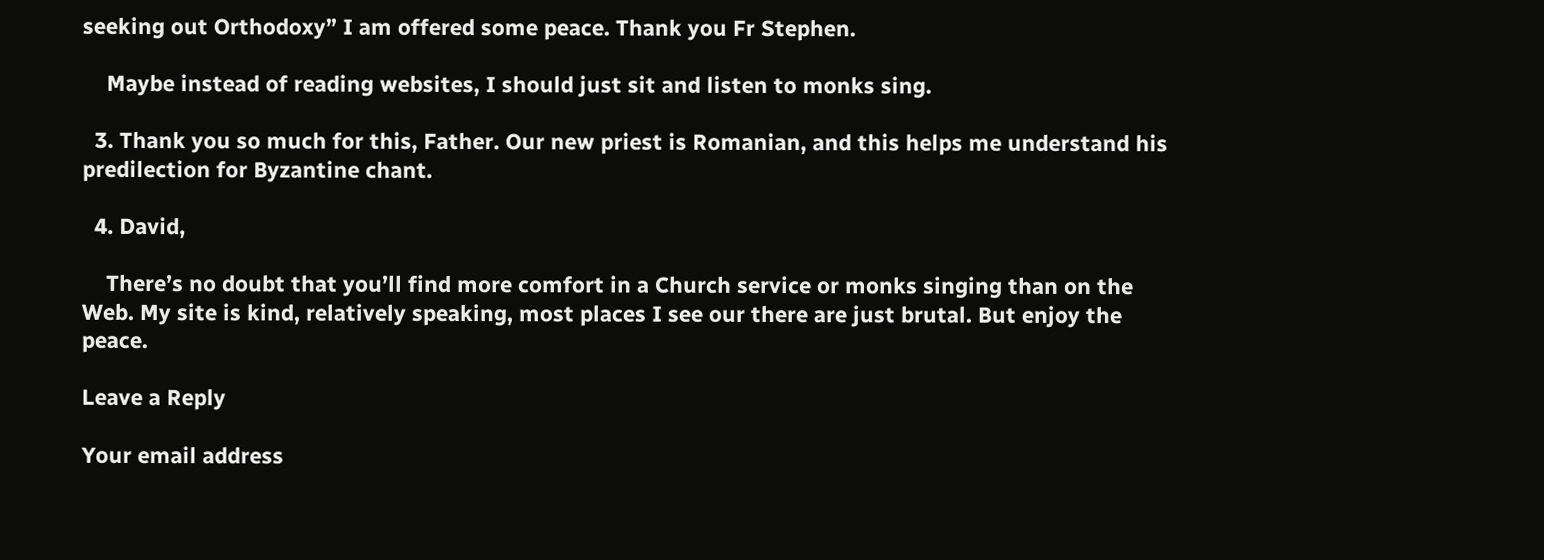seeking out Orthodoxy” I am offered some peace. Thank you Fr Stephen.

    Maybe instead of reading websites, I should just sit and listen to monks sing.

  3. Thank you so much for this, Father. Our new priest is Romanian, and this helps me understand his predilection for Byzantine chant.

  4. David,

    There’s no doubt that you’ll find more comfort in a Church service or monks singing than on the Web. My site is kind, relatively speaking, most places I see our there are just brutal. But enjoy the peace.

Leave a Reply

Your email address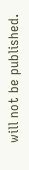will not be published.